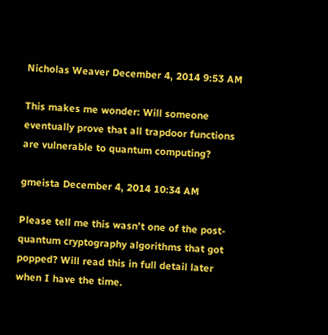Nicholas Weaver December 4, 2014 9:53 AM

This makes me wonder: Will someone eventually prove that all trapdoor functions are vulnerable to quantum computing?

gmeista December 4, 2014 10:34 AM

Please tell me this wasn’t one of the post-quantum cryptography algorithms that got popped? Will read this in full detail later when I have the time.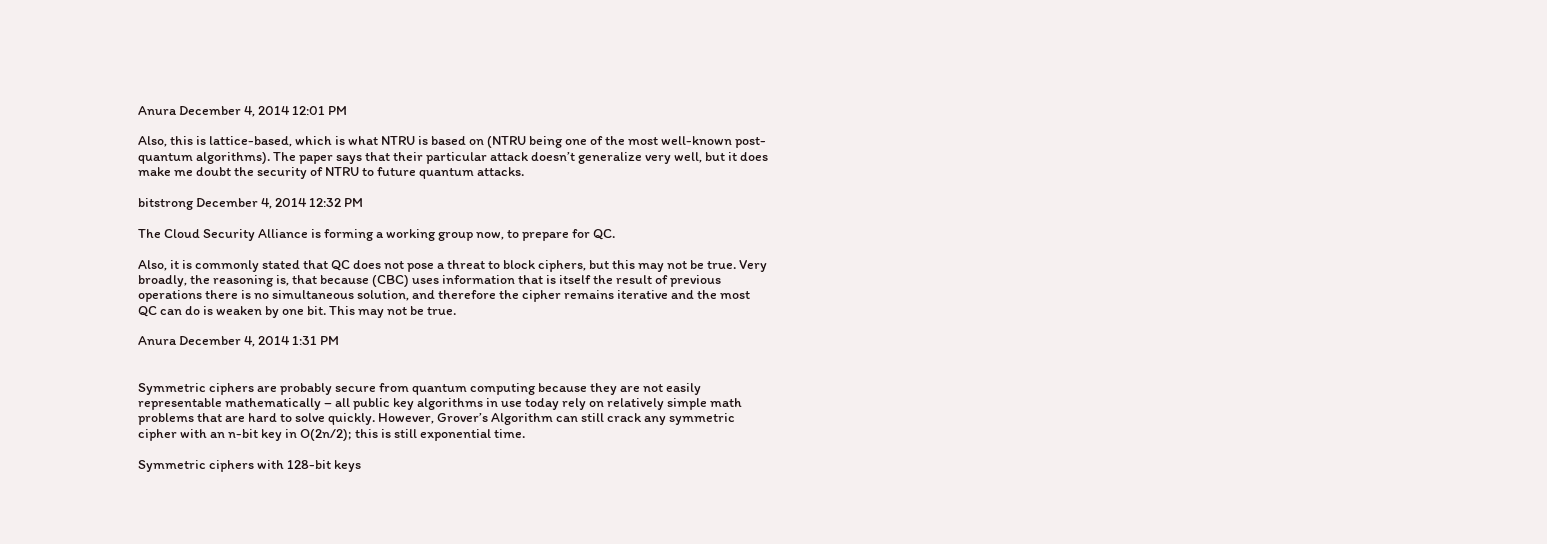Anura December 4, 2014 12:01 PM

Also, this is lattice-based, which is what NTRU is based on (NTRU being one of the most well-known post-quantum algorithms). The paper says that their particular attack doesn’t generalize very well, but it does make me doubt the security of NTRU to future quantum attacks.

bitstrong December 4, 2014 12:32 PM

The Cloud Security Alliance is forming a working group now, to prepare for QC.

Also, it is commonly stated that QC does not pose a threat to block ciphers, but this may not be true. Very broadly, the reasoning is, that because (CBC) uses information that is itself the result of previous operations there is no simultaneous solution, and therefore the cipher remains iterative and the most QC can do is weaken by one bit. This may not be true.

Anura December 4, 2014 1:31 PM


Symmetric ciphers are probably secure from quantum computing because they are not easily representable mathematically – all public key algorithms in use today rely on relatively simple math problems that are hard to solve quickly. However, Grover’s Algorithm can still crack any symmetric cipher with an n-bit key in O(2n/2); this is still exponential time.

Symmetric ciphers with 128-bit keys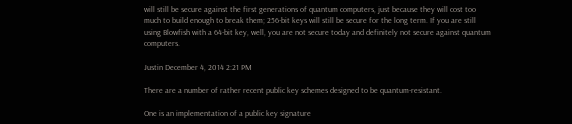will still be secure against the first generations of quantum computers, just because they will cost too much to build enough to break them; 256-bit keys will still be secure for the long term. If you are still using Blowfish with a 64-bit key, well, you are not secure today and definitely not secure against quantum computers.

Justin December 4, 2014 2:21 PM

There are a number of rather recent public key schemes designed to be quantum-resistant.

One is an implementation of a public key signature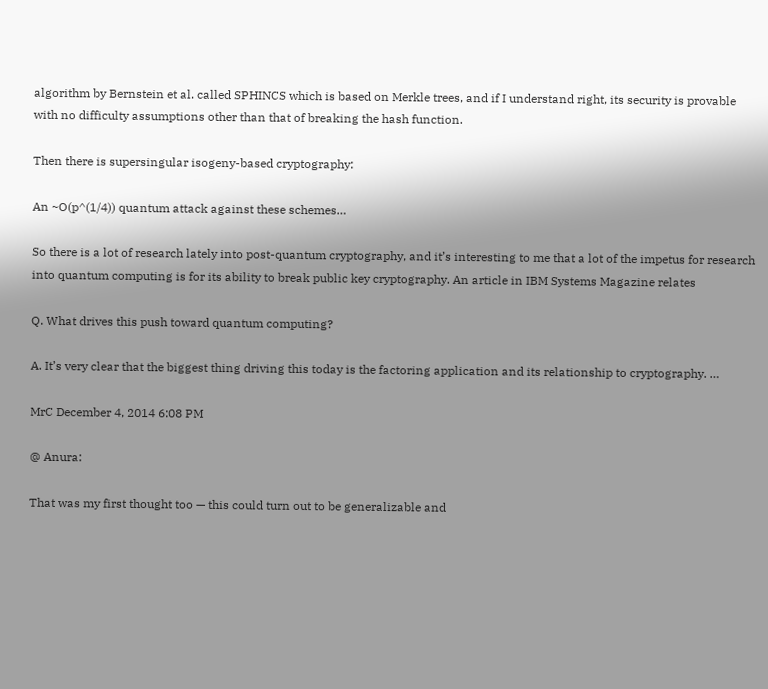algorithm by Bernstein et al. called SPHINCS which is based on Merkle trees, and if I understand right, its security is provable with no difficulty assumptions other than that of breaking the hash function.

Then there is supersingular isogeny-based cryptography:

An ~O(p^(1/4)) quantum attack against these schemes…

So there is a lot of research lately into post-quantum cryptography, and it’s interesting to me that a lot of the impetus for research into quantum computing is for its ability to break public key cryptography. An article in IBM Systems Magazine relates

Q. What drives this push toward quantum computing?

A. It’s very clear that the biggest thing driving this today is the factoring application and its relationship to cryptography. …

MrC December 4, 2014 6:08 PM

@ Anura:

That was my first thought too — this could turn out to be generalizable and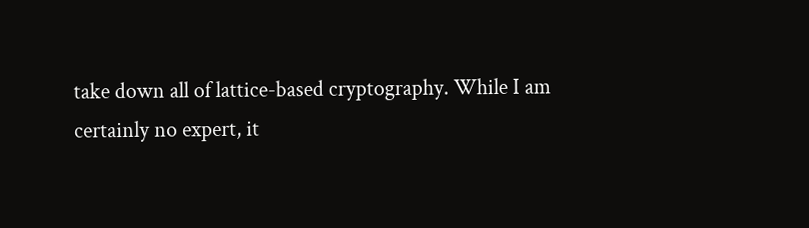take down all of lattice-based cryptography. While I am certainly no expert, it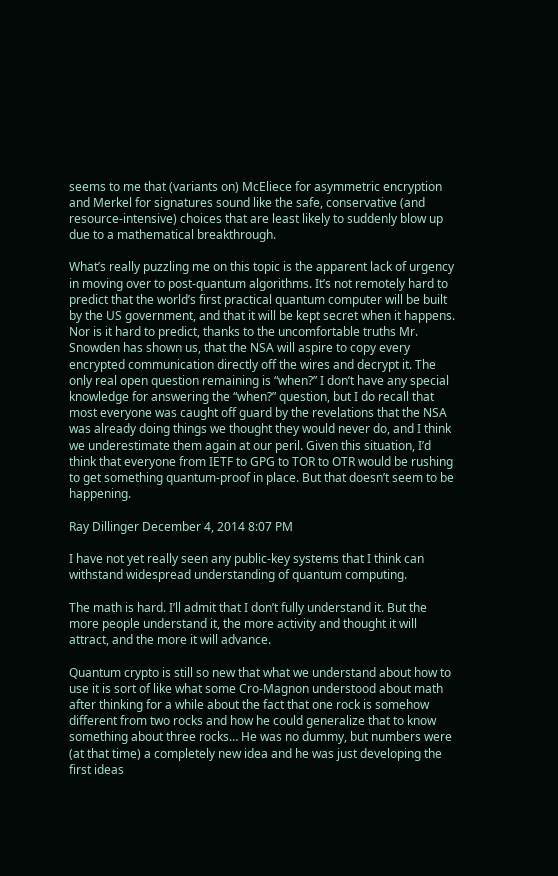seems to me that (variants on) McEliece for asymmetric encryption and Merkel for signatures sound like the safe, conservative (and resource-intensive) choices that are least likely to suddenly blow up due to a mathematical breakthrough.

What’s really puzzling me on this topic is the apparent lack of urgency in moving over to post-quantum algorithms. It’s not remotely hard to predict that the world’s first practical quantum computer will be built by the US government, and that it will be kept secret when it happens. Nor is it hard to predict, thanks to the uncomfortable truths Mr. Snowden has shown us, that the NSA will aspire to copy every encrypted communication directly off the wires and decrypt it. The only real open question remaining is “when?” I don’t have any special knowledge for answering the “when?” question, but I do recall that most everyone was caught off guard by the revelations that the NSA was already doing things we thought they would never do, and I think we underestimate them again at our peril. Given this situation, I’d think that everyone from IETF to GPG to TOR to OTR would be rushing to get something quantum-proof in place. But that doesn’t seem to be happening.

Ray Dillinger December 4, 2014 8:07 PM

I have not yet really seen any public-key systems that I think can withstand widespread understanding of quantum computing.

The math is hard. I’ll admit that I don’t fully understand it. But the more people understand it, the more activity and thought it will attract, and the more it will advance.

Quantum crypto is still so new that what we understand about how to use it is sort of like what some Cro-Magnon understood about math after thinking for a while about the fact that one rock is somehow different from two rocks and how he could generalize that to know something about three rocks… He was no dummy, but numbers were (at that time) a completely new idea and he was just developing the first ideas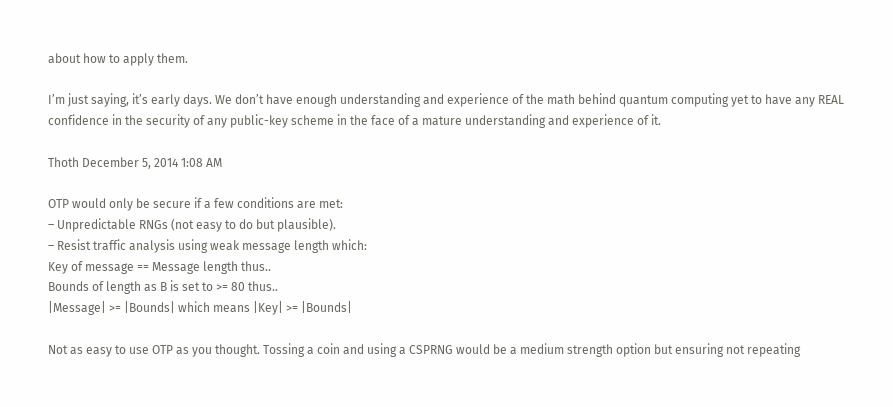about how to apply them.

I’m just saying, it’s early days. We don’t have enough understanding and experience of the math behind quantum computing yet to have any REAL confidence in the security of any public-key scheme in the face of a mature understanding and experience of it.

Thoth December 5, 2014 1:08 AM

OTP would only be secure if a few conditions are met:
– Unpredictable RNGs (not easy to do but plausible).
– Resist traffic analysis using weak message length which:
Key of message == Message length thus..
Bounds of length as B is set to >= 80 thus..
|Message| >= |Bounds| which means |Key| >= |Bounds|

Not as easy to use OTP as you thought. Tossing a coin and using a CSPRNG would be a medium strength option but ensuring not repeating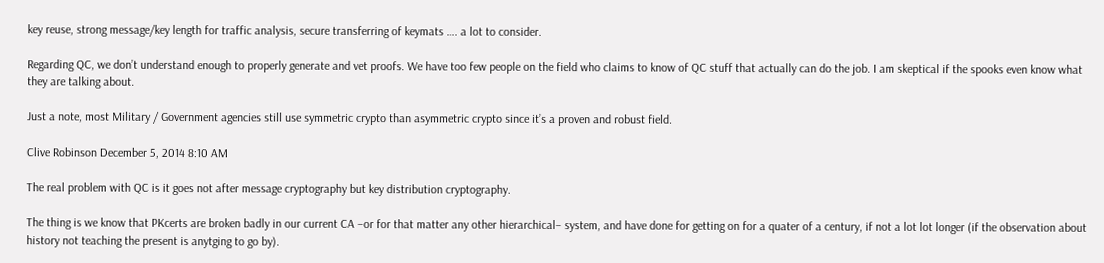key reuse, strong message/key length for traffic analysis, secure transferring of keymats …. a lot to consider.

Regarding QC, we don’t understand enough to properly generate and vet proofs. We have too few people on the field who claims to know of QC stuff that actually can do the job. I am skeptical if the spooks even know what they are talking about.

Just a note, most Military / Government agencies still use symmetric crypto than asymmetric crypto since it’s a proven and robust field.

Clive Robinson December 5, 2014 8:10 AM

The real problem with QC is it goes not after message cryptography but key distribution cryptography.

The thing is we know that PKcerts are broken badly in our current CA –or for that matter any other hierarchical– system, and have done for getting on for a quater of a century, if not a lot lot longer (if the observation about history not teaching the present is anytging to go by).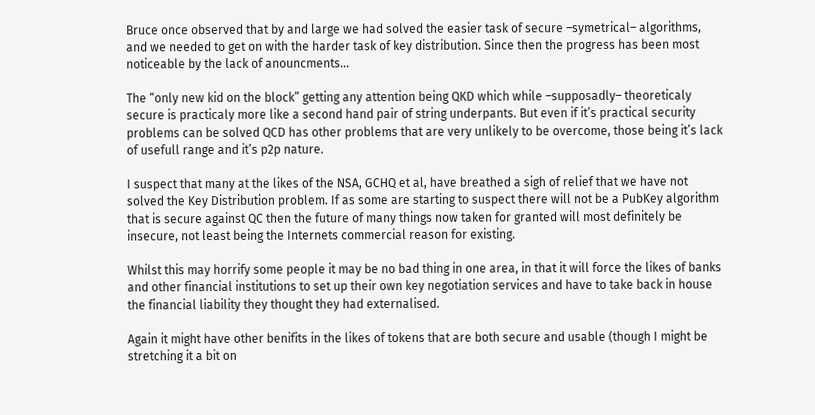Bruce once observed that by and large we had solved the easier task of secure –symetrical– algorithms, and we needed to get on with the harder task of key distribution. Since then the progress has been most noticeable by the lack of anouncments…

The “only new kid on the block” getting any attention being QKD which while –supposadly– theoreticaly secure is practicaly more like a second hand pair of string underpants. But even if it’s practical security problems can be solved QCD has other problems that are very unlikely to be overcome, those being it’s lack of usefull range and it’s p2p nature.

I suspect that many at the likes of the NSA, GCHQ et al, have breathed a sigh of relief that we have not solved the Key Distribution problem. If as some are starting to suspect there will not be a PubKey algorithm that is secure against QC then the future of many things now taken for granted will most definitely be insecure, not least being the Internets commercial reason for existing.

Whilst this may horrify some people it may be no bad thing in one area, in that it will force the likes of banks and other financial institutions to set up their own key negotiation services and have to take back in house the financial liability they thought they had externalised.

Again it might have other benifits in the likes of tokens that are both secure and usable (though I might be stretching it a bit on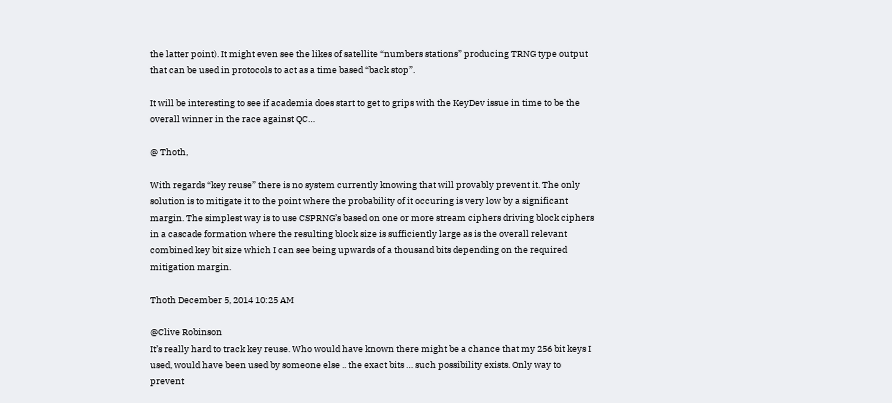the latter point). It might even see the likes of satellite “numbers stations” producing TRNG type output that can be used in protocols to act as a time based “back stop”.

It will be interesting to see if academia does start to get to grips with the KeyDev issue in time to be the overall winner in the race against QC…

@ Thoth,

With regards “key reuse” there is no system currently knowing that will provably prevent it. The only solution is to mitigate it to the point where the probability of it occuring is very low by a significant margin. The simplest way is to use CSPRNG’s based on one or more stream ciphers driving block ciphers in a cascade formation where the resulting block size is sufficiently large as is the overall relevant combined key bit size which I can see being upwards of a thousand bits depending on the required mitigation margin.

Thoth December 5, 2014 10:25 AM

@Clive Robinson
It’s really hard to track key reuse. Who would have known there might be a chance that my 256 bit keys I used, would have been used by someone else .. the exact bits … such possibility exists. Only way to prevent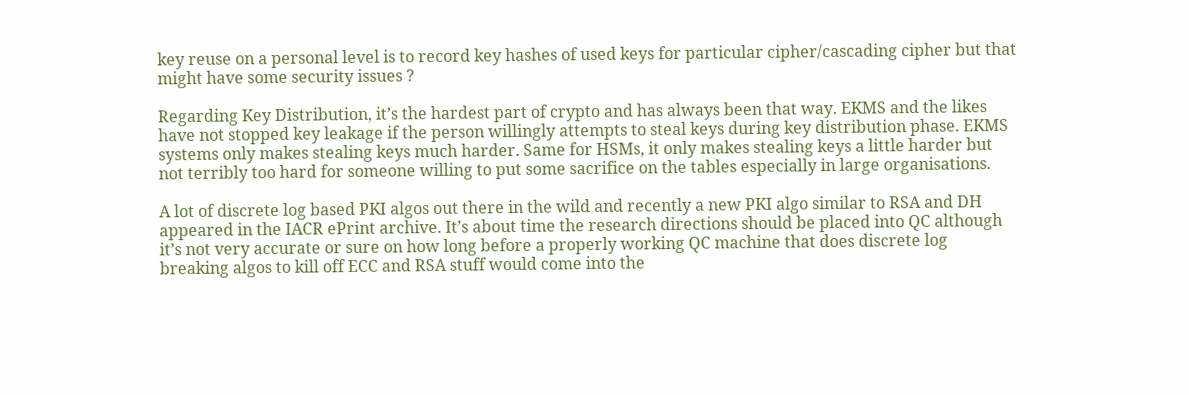key reuse on a personal level is to record key hashes of used keys for particular cipher/cascading cipher but that might have some security issues ?

Regarding Key Distribution, it’s the hardest part of crypto and has always been that way. EKMS and the likes have not stopped key leakage if the person willingly attempts to steal keys during key distribution phase. EKMS systems only makes stealing keys much harder. Same for HSMs, it only makes stealing keys a little harder but not terribly too hard for someone willing to put some sacrifice on the tables especially in large organisations.

A lot of discrete log based PKI algos out there in the wild and recently a new PKI algo similar to RSA and DH appeared in the IACR ePrint archive. It’s about time the research directions should be placed into QC although it’s not very accurate or sure on how long before a properly working QC machine that does discrete log breaking algos to kill off ECC and RSA stuff would come into the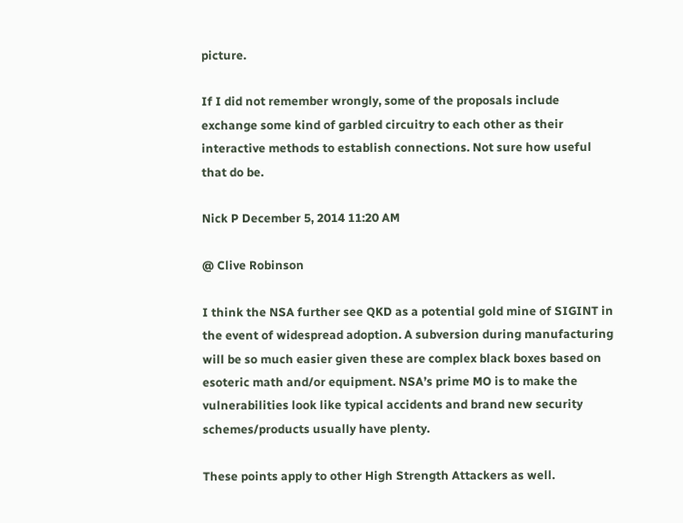picture.

If I did not remember wrongly, some of the proposals include exchange some kind of garbled circuitry to each other as their interactive methods to establish connections. Not sure how useful that do be.

Nick P December 5, 2014 11:20 AM

@ Clive Robinson

I think the NSA further see QKD as a potential gold mine of SIGINT in the event of widespread adoption. A subversion during manufacturing will be so much easier given these are complex black boxes based on esoteric math and/or equipment. NSA’s prime MO is to make the vulnerabilities look like typical accidents and brand new security schemes/products usually have plenty.

These points apply to other High Strength Attackers as well.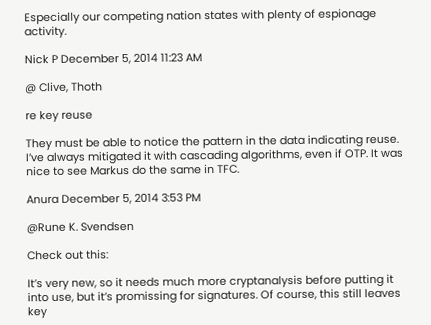Especially our competing nation states with plenty of espionage activity.

Nick P December 5, 2014 11:23 AM

@ Clive, Thoth

re key reuse

They must be able to notice the pattern in the data indicating reuse. I’ve always mitigated it with cascading algorithms, even if OTP. It was nice to see Markus do the same in TFC.

Anura December 5, 2014 3:53 PM

@Rune K. Svendsen

Check out this:

It’s very new, so it needs much more cryptanalysis before putting it into use, but it’s promissing for signatures. Of course, this still leaves key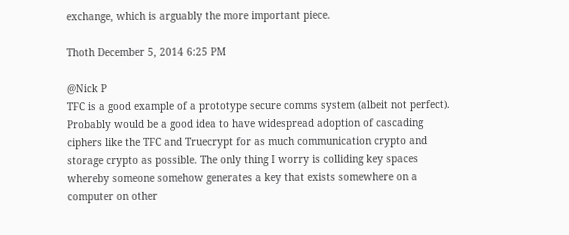exchange, which is arguably the more important piece.

Thoth December 5, 2014 6:25 PM

@Nick P
TFC is a good example of a prototype secure comms system (albeit not perfect). Probably would be a good idea to have widespread adoption of cascading ciphers like the TFC and Truecrypt for as much communication crypto and storage crypto as possible. The only thing I worry is colliding key spaces whereby someone somehow generates a key that exists somewhere on a computer on other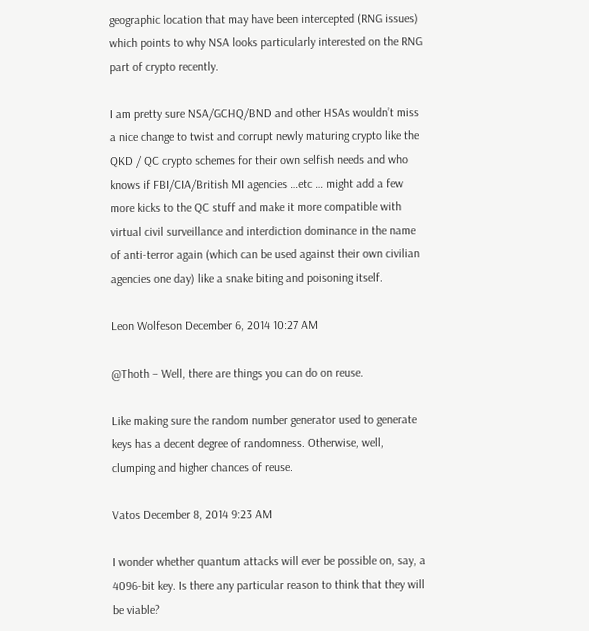geographic location that may have been intercepted (RNG issues) which points to why NSA looks particularly interested on the RNG part of crypto recently.

I am pretty sure NSA/GCHQ/BND and other HSAs wouldn’t miss a nice change to twist and corrupt newly maturing crypto like the QKD / QC crypto schemes for their own selfish needs and who knows if FBI/CIA/British MI agencies …etc … might add a few more kicks to the QC stuff and make it more compatible with virtual civil surveillance and interdiction dominance in the name of anti-terror again (which can be used against their own civilian agencies one day) like a snake biting and poisoning itself.

Leon Wolfeson December 6, 2014 10:27 AM

@Thoth – Well, there are things you can do on reuse.

Like making sure the random number generator used to generate keys has a decent degree of randomness. Otherwise, well, clumping and higher chances of reuse.

Vatos December 8, 2014 9:23 AM

I wonder whether quantum attacks will ever be possible on, say, a 4096-bit key. Is there any particular reason to think that they will be viable?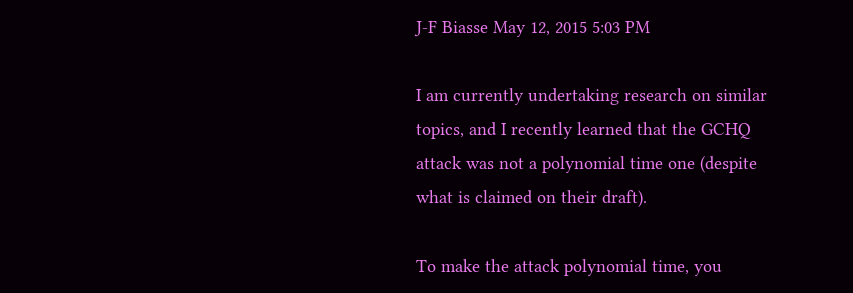J-F Biasse May 12, 2015 5:03 PM

I am currently undertaking research on similar topics, and I recently learned that the GCHQ attack was not a polynomial time one (despite what is claimed on their draft).

To make the attack polynomial time, you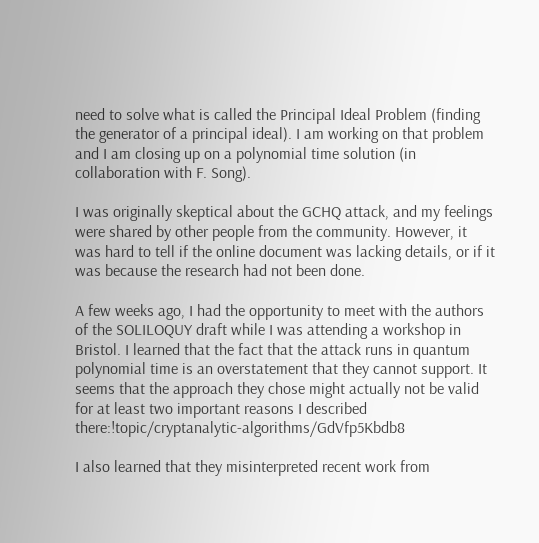need to solve what is called the Principal Ideal Problem (finding the generator of a principal ideal). I am working on that problem and I am closing up on a polynomial time solution (in collaboration with F. Song).

I was originally skeptical about the GCHQ attack, and my feelings were shared by other people from the community. However, it was hard to tell if the online document was lacking details, or if it was because the research had not been done.

A few weeks ago, I had the opportunity to meet with the authors of the SOLILOQUY draft while I was attending a workshop in Bristol. I learned that the fact that the attack runs in quantum polynomial time is an overstatement that they cannot support. It seems that the approach they chose might actually not be valid for at least two important reasons I described there:!topic/cryptanalytic-algorithms/GdVfp5Kbdb8

I also learned that they misinterpreted recent work from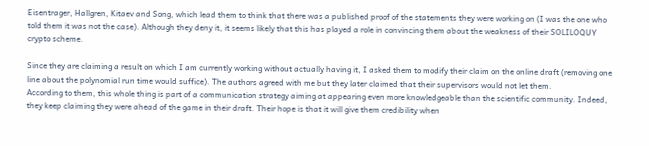Eisentrager, Hallgren, Kitaev and Song, which lead them to think that there was a published proof of the statements they were working on (I was the one who told them it was not the case). Although they deny it, it seems likely that this has played a role in convincing them about the weakness of their SOLILOQUY crypto scheme.

Since they are claiming a result on which I am currently working without actually having it, I asked them to modify their claim on the online draft (removing one line about the polynomial run time would suffice). The authors agreed with me but they later claimed that their supervisors would not let them.
According to them, this whole thing is part of a communication strategy aiming at appearing even more knowledgeable than the scientific community. Indeed, they keep claiming they were ahead of the game in their draft. Their hope is that it will give them credibility when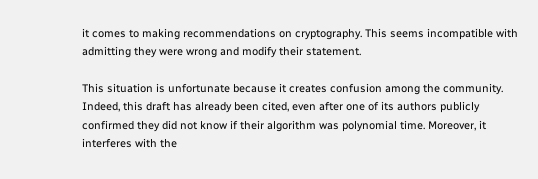it comes to making recommendations on cryptography. This seems incompatible with admitting they were wrong and modify their statement.

This situation is unfortunate because it creates confusion among the community. Indeed, this draft has already been cited, even after one of its authors publicly confirmed they did not know if their algorithm was polynomial time. Moreover, it interferes with the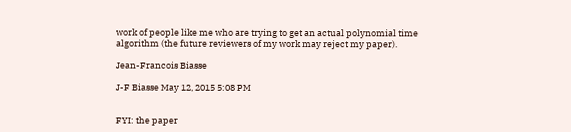work of people like me who are trying to get an actual polynomial time algorithm (the future reviewers of my work may reject my paper).

Jean-Francois Biasse

J-F Biasse May 12, 2015 5:08 PM


FYI: the paper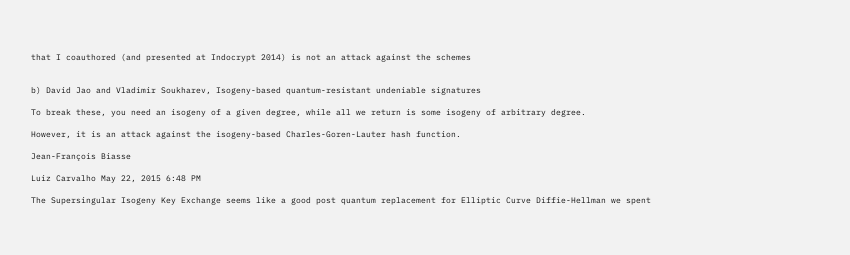that I coauthored (and presented at Indocrypt 2014) is not an attack against the schemes


b) David Jao and Vladimir Soukharev, Isogeny-based quantum-resistant undeniable signatures

To break these, you need an isogeny of a given degree, while all we return is some isogeny of arbitrary degree.

However, it is an attack against the isogeny-based Charles-Goren-Lauter hash function.

Jean-François Biasse

Luiz Carvalho May 22, 2015 6:48 PM

The Supersingular Isogeny Key Exchange seems like a good post quantum replacement for Elliptic Curve Diffie-Hellman we spent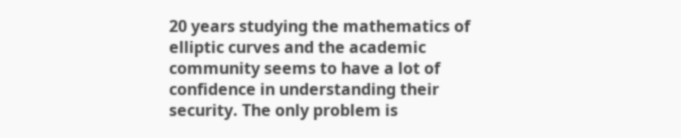20 years studying the mathematics of elliptic curves and the academic community seems to have a lot of confidence in understanding their security. The only problem is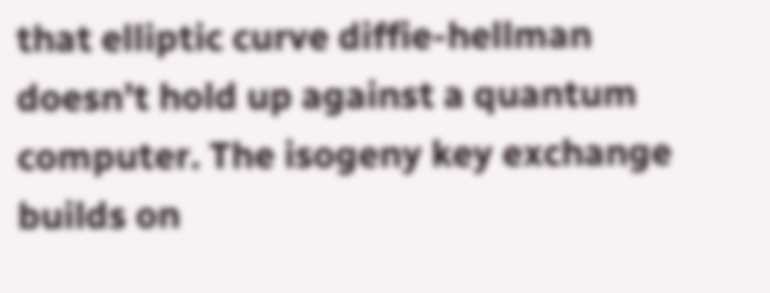that elliptic curve diffie-hellman doesn’t hold up against a quantum computer. The isogeny key exchange builds on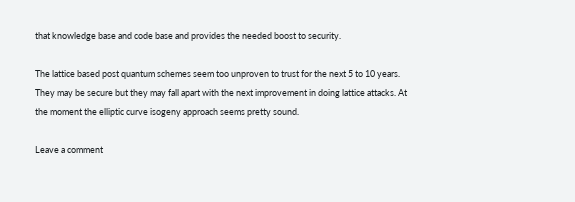that knowledge base and code base and provides the needed boost to security.

The lattice based post quantum schemes seem too unproven to trust for the next 5 to 10 years. They may be secure but they may fall apart with the next improvement in doing lattice attacks. At the moment the elliptic curve isogeny approach seems pretty sound.

Leave a comment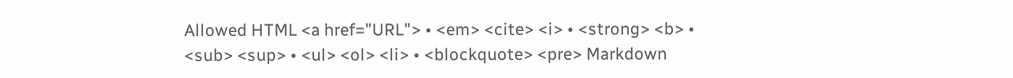Allowed HTML <a href="URL"> • <em> <cite> <i> • <strong> <b> • <sub> <sup> • <ul> <ol> <li> • <blockquote> <pre> Markdown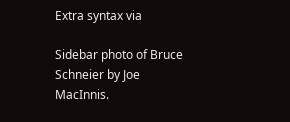Extra syntax via

Sidebar photo of Bruce Schneier by Joe MacInnis.